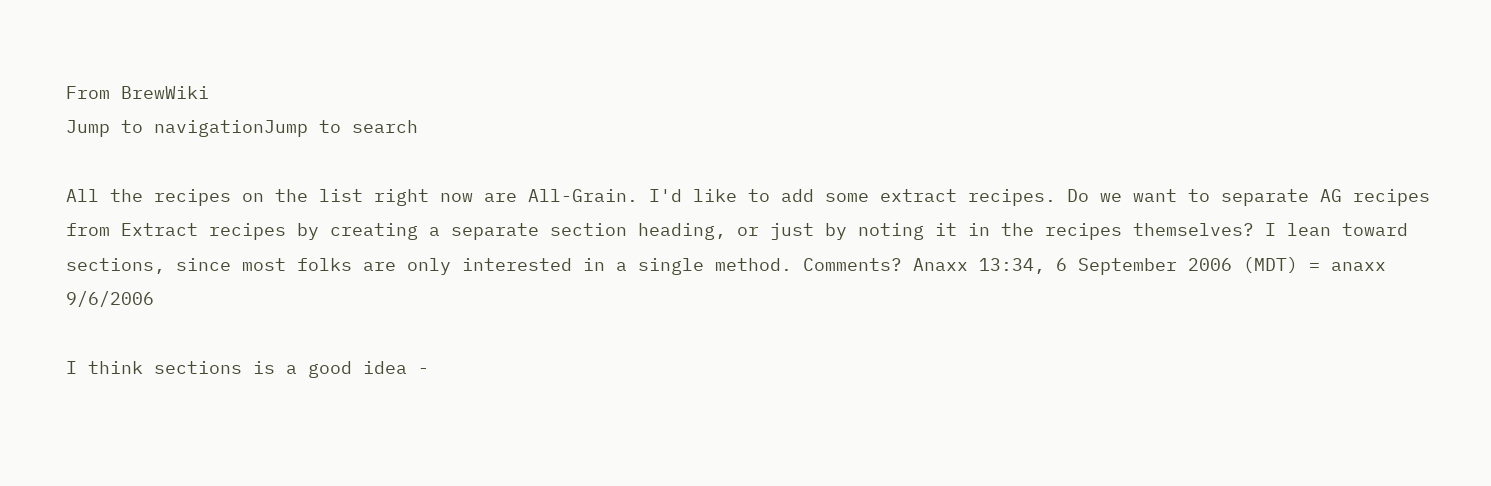From BrewWiki
Jump to navigationJump to search

All the recipes on the list right now are All-Grain. I'd like to add some extract recipes. Do we want to separate AG recipes from Extract recipes by creating a separate section heading, or just by noting it in the recipes themselves? I lean toward sections, since most folks are only interested in a single method. Comments? Anaxx 13:34, 6 September 2006 (MDT) = anaxx 9/6/2006

I think sections is a good idea -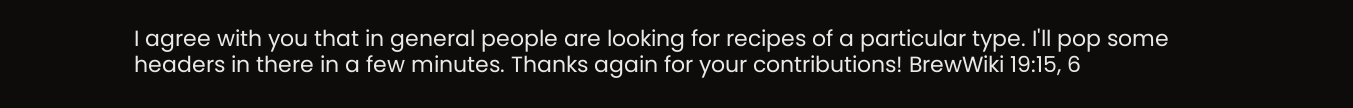I agree with you that in general people are looking for recipes of a particular type. I'll pop some headers in there in a few minutes. Thanks again for your contributions! BrewWiki 19:15, 6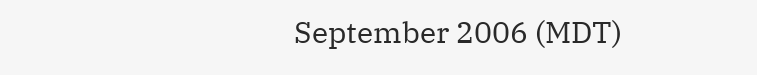September 2006 (MDT)